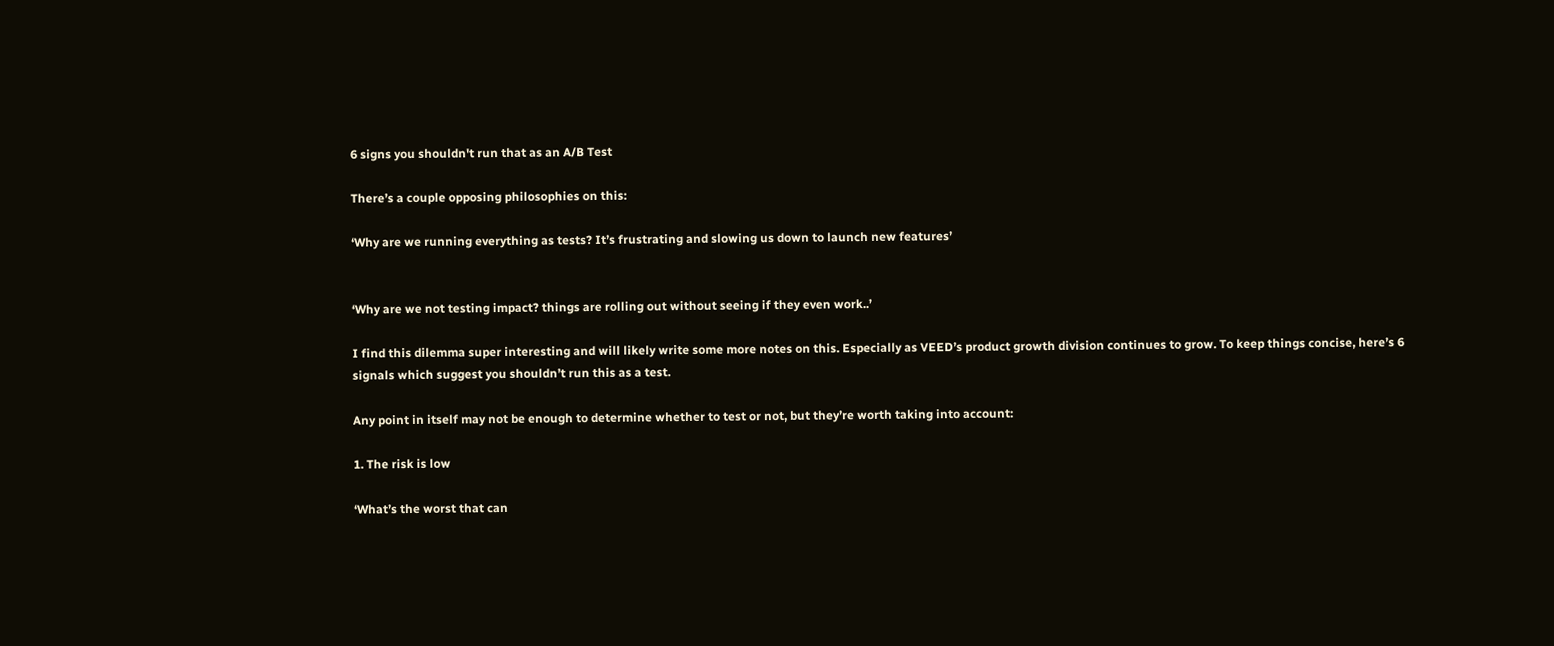6 signs you shouldn't run that as an A/B Test

There’s a couple opposing philosophies on this:

‘Why are we running everything as tests? It’s frustrating and slowing us down to launch new features’


‘Why are we not testing impact? things are rolling out without seeing if they even work..’

I find this dilemma super interesting and will likely write some more notes on this. Especially as VEED’s product growth division continues to grow. To keep things concise, here’s 6 signals which suggest you shouldn’t run this as a test.

Any point in itself may not be enough to determine whether to test or not, but they’re worth taking into account:

1. The risk is low

‘What’s the worst that can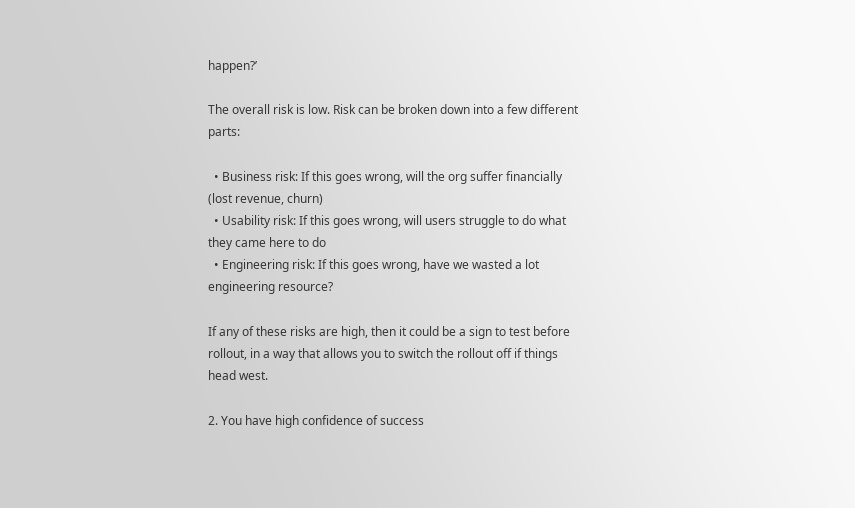happen?’

The overall risk is low. Risk can be broken down into a few different parts:

  • Business risk: If this goes wrong, will the org suffer financially (lost revenue, churn)
  • Usability risk: If this goes wrong, will users struggle to do what they came here to do
  • Engineering risk: If this goes wrong, have we wasted a lot engineering resource?

If any of these risks are high, then it could be a sign to test before rollout, in a way that allows you to switch the rollout off if things head west.

2. You have high confidence of success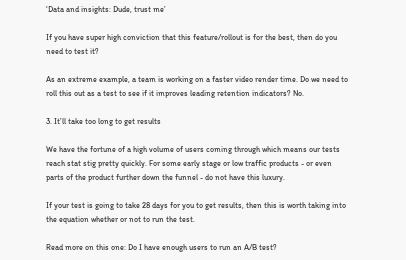‘Data and insights: Dude, trust me’

If you have super high conviction that this feature/rollout is for the best, then do you need to test it?

As an extreme example, a team is working on a faster video render time. Do we need to roll this out as a test to see if it improves leading retention indicators? No.

3. It’ll take too long to get results

We have the fortune of a high volume of users coming through which means our tests reach stat stig pretty quickly. For some early stage or low traffic products - or even parts of the product further down the funnel - do not have this luxury.

If your test is going to take 28 days for you to get results, then this is worth taking into the equation whether or not to run the test.

Read more on this one: Do I have enough users to run an A/B test?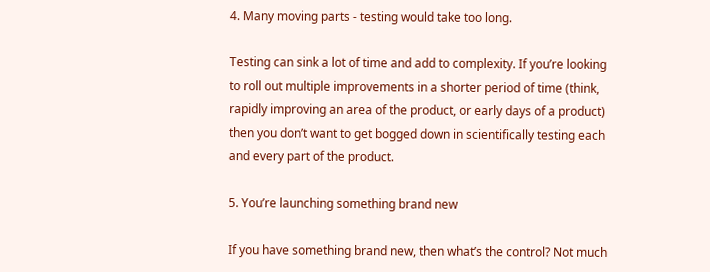4. Many moving parts - testing would take too long.

Testing can sink a lot of time and add to complexity. If you’re looking to roll out multiple improvements in a shorter period of time (think, rapidly improving an area of the product, or early days of a product) then you don’t want to get bogged down in scientifically testing each and every part of the product.

5. You’re launching something brand new

If you have something brand new, then what’s the control? Not much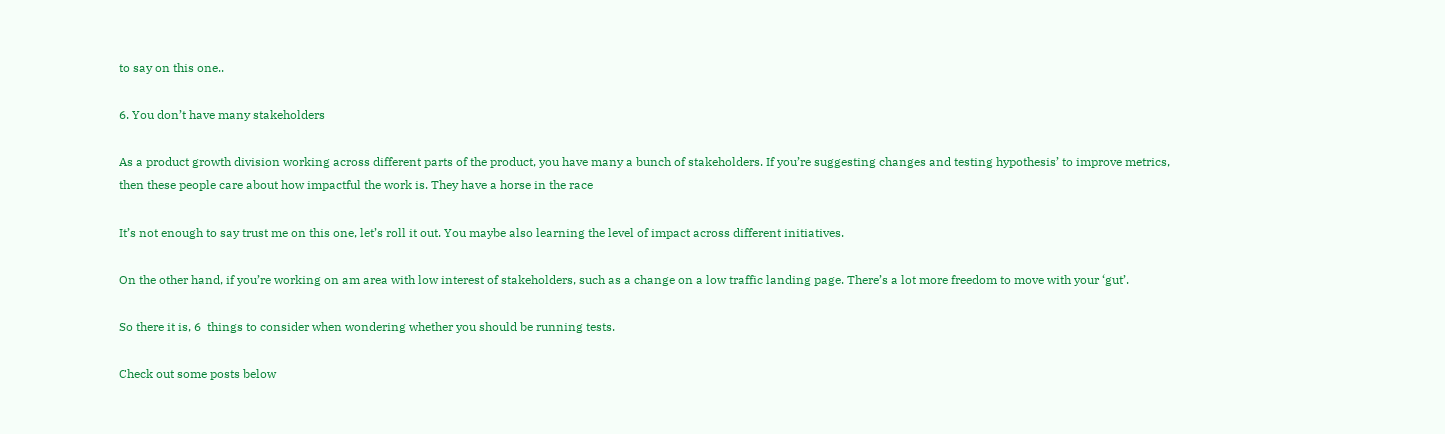to say on this one..

6. You don’t have many stakeholders

As a product growth division working across different parts of the product, you have many a bunch of stakeholders. If you’re suggesting changes and testing hypothesis’ to improve metrics, then these people care about how impactful the work is. They have a horse in the race

It’s not enough to say trust me on this one, let’s roll it out. You maybe also learning the level of impact across different initiatives.

On the other hand, if you’re working on am area with low interest of stakeholders, such as a change on a low traffic landing page. There’s a lot more freedom to move with your ‘gut’.

So there it is, 6  things to consider when wondering whether you should be running tests.

Check out some posts below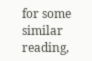for some similar reading,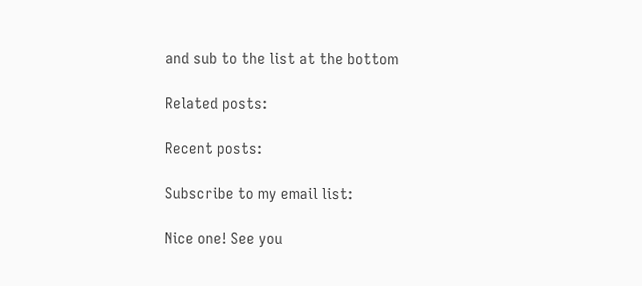and sub to the list at the bottom

Related posts:

Recent posts:

Subscribe to my email list:

Nice one! See you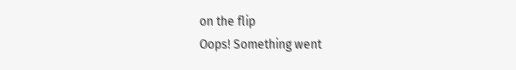on the flip
Oops! Something went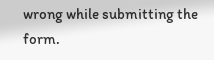wrong while submitting the form.